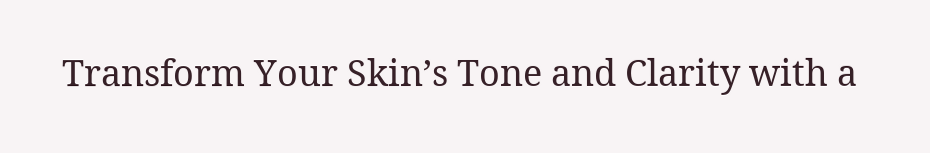Transform Your Skin’s Tone and Clarity with a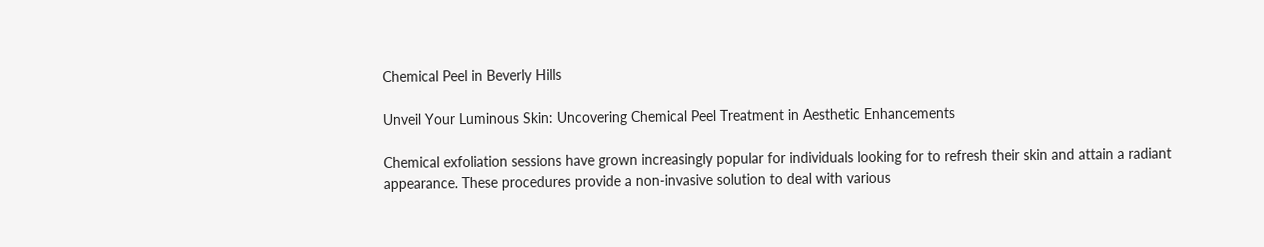Chemical Peel in Beverly Hills

Unveil Your Luminous Skin: Uncovering Chemical Peel Treatment in Aesthetic Enhancements

Chemical exfoliation sessions have grown increasingly popular for individuals looking for to refresh their skin and attain a radiant appearance. These procedures provide a non-invasive solution to deal with various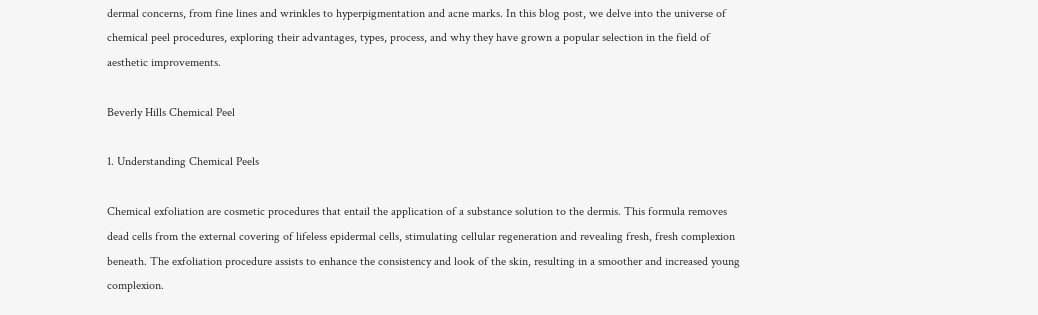dermal concerns, from fine lines and wrinkles to hyperpigmentation and acne marks. In this blog post, we delve into the universe of chemical peel procedures, exploring their advantages, types, process, and why they have grown a popular selection in the field of aesthetic improvements.

Beverly Hills Chemical Peel

1. Understanding Chemical Peels

Chemical exfoliation are cosmetic procedures that entail the application of a substance solution to the dermis. This formula removes dead cells from the external covering of lifeless epidermal cells, stimulating cellular regeneration and revealing fresh, fresh complexion beneath. The exfoliation procedure assists to enhance the consistency and look of the skin, resulting in a smoother and increased young complexion.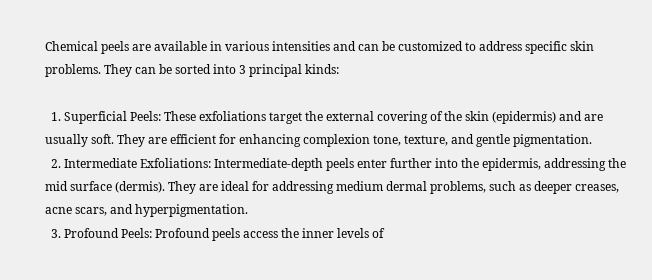Chemical peels are available in various intensities and can be customized to address specific skin problems. They can be sorted into 3 principal kinds:

  1. Superficial Peels: These exfoliations target the external covering of the skin (epidermis) and are usually soft. They are efficient for enhancing complexion tone, texture, and gentle pigmentation.
  2. Intermediate Exfoliations: Intermediate-depth peels enter further into the epidermis, addressing the mid surface (dermis). They are ideal for addressing medium dermal problems, such as deeper creases, acne scars, and hyperpigmentation.
  3. Profound Peels: Profound peels access the inner levels of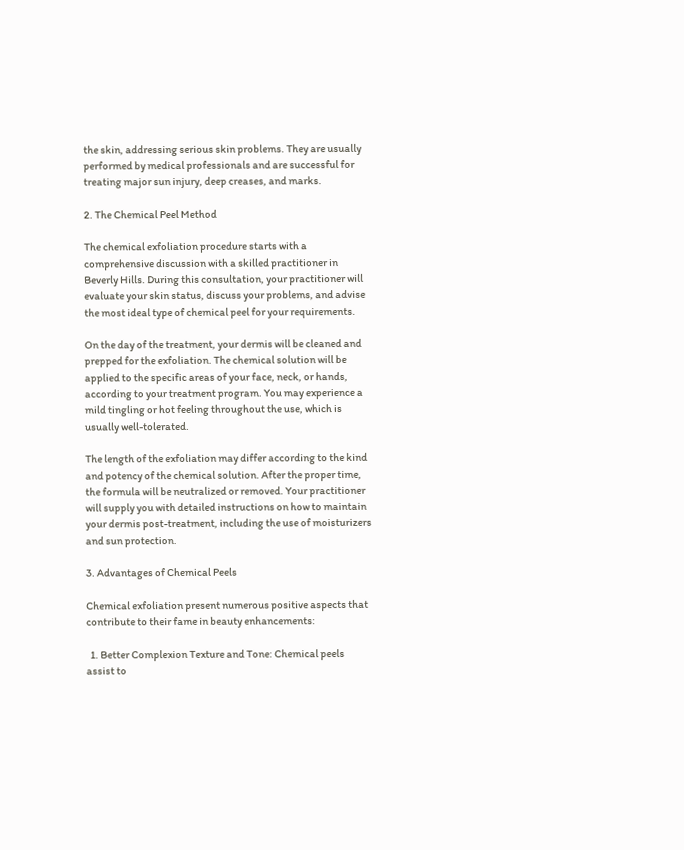the skin, addressing serious skin problems. They are usually performed by medical professionals and are successful for treating major sun injury, deep creases, and marks.

2. The Chemical Peel Method

The chemical exfoliation procedure starts with a comprehensive discussion with a skilled practitioner in Beverly Hills. During this consultation, your practitioner will evaluate your skin status, discuss your problems, and advise the most ideal type of chemical peel for your requirements.

On the day of the treatment, your dermis will be cleaned and prepped for the exfoliation. The chemical solution will be applied to the specific areas of your face, neck, or hands, according to your treatment program. You may experience a mild tingling or hot feeling throughout the use, which is usually well-tolerated.

The length of the exfoliation may differ according to the kind and potency of the chemical solution. After the proper time, the formula will be neutralized or removed. Your practitioner will supply you with detailed instructions on how to maintain your dermis post-treatment, including the use of moisturizers and sun protection.

3. Advantages of Chemical Peels

Chemical exfoliation present numerous positive aspects that contribute to their fame in beauty enhancements:

  1. Better Complexion Texture and Tone: Chemical peels assist to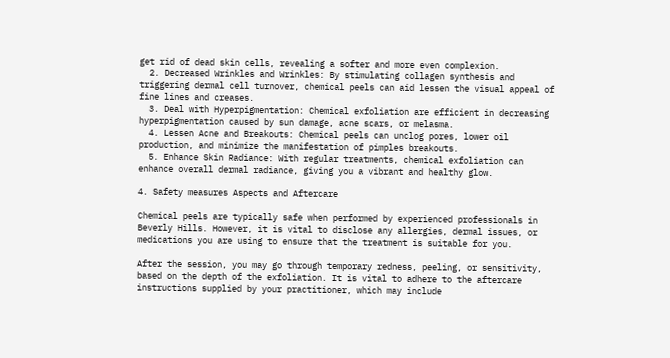get rid of dead skin cells, revealing a softer and more even complexion.
  2. Decreased Wrinkles and Wrinkles: By stimulating collagen synthesis and triggering dermal cell turnover, chemical peels can aid lessen the visual appeal of fine lines and creases.
  3. Deal with Hyperpigmentation: Chemical exfoliation are efficient in decreasing hyperpigmentation caused by sun damage, acne scars, or melasma.
  4. Lessen Acne and Breakouts: Chemical peels can unclog pores, lower oil production, and minimize the manifestation of pimples breakouts.
  5. Enhance Skin Radiance: With regular treatments, chemical exfoliation can enhance overall dermal radiance, giving you a vibrant and healthy glow.

4. Safety measures Aspects and Aftercare

Chemical peels are typically safe when performed by experienced professionals in Beverly Hills. However, it is vital to disclose any allergies, dermal issues, or medications you are using to ensure that the treatment is suitable for you.

After the session, you may go through temporary redness, peeling, or sensitivity, based on the depth of the exfoliation. It is vital to adhere to the aftercare instructions supplied by your practitioner, which may include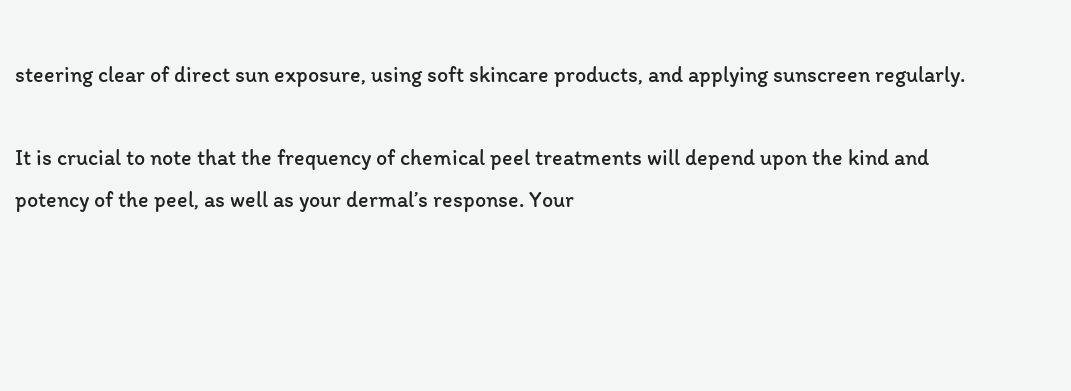steering clear of direct sun exposure, using soft skincare products, and applying sunscreen regularly.

It is crucial to note that the frequency of chemical peel treatments will depend upon the kind and potency of the peel, as well as your dermal’s response. Your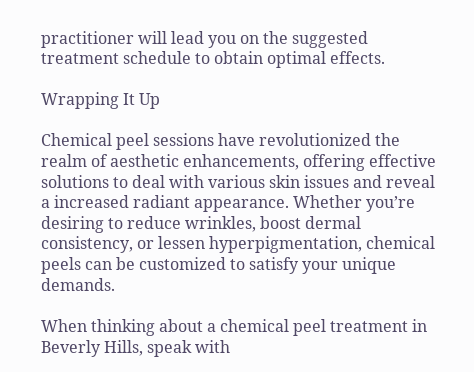practitioner will lead you on the suggested treatment schedule to obtain optimal effects.

Wrapping It Up

Chemical peel sessions have revolutionized the realm of aesthetic enhancements, offering effective solutions to deal with various skin issues and reveal a increased radiant appearance. Whether you’re desiring to reduce wrinkles, boost dermal consistency, or lessen hyperpigmentation, chemical peels can be customized to satisfy your unique demands.

When thinking about a chemical peel treatment in Beverly Hills, speak with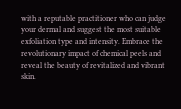with a reputable practitioner who can judge your dermal and suggest the most suitable exfoliation type and intensity. Embrace the revolutionary impact of chemical peels and reveal the beauty of revitalized and vibrant skin.